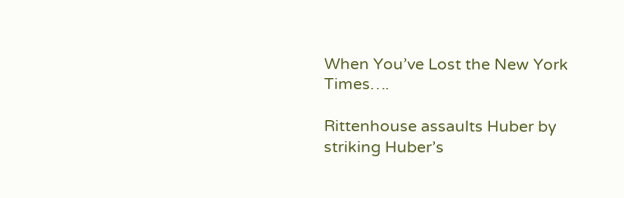When You’ve Lost the New York Times….

Rittenhouse assaults Huber by striking Huber’s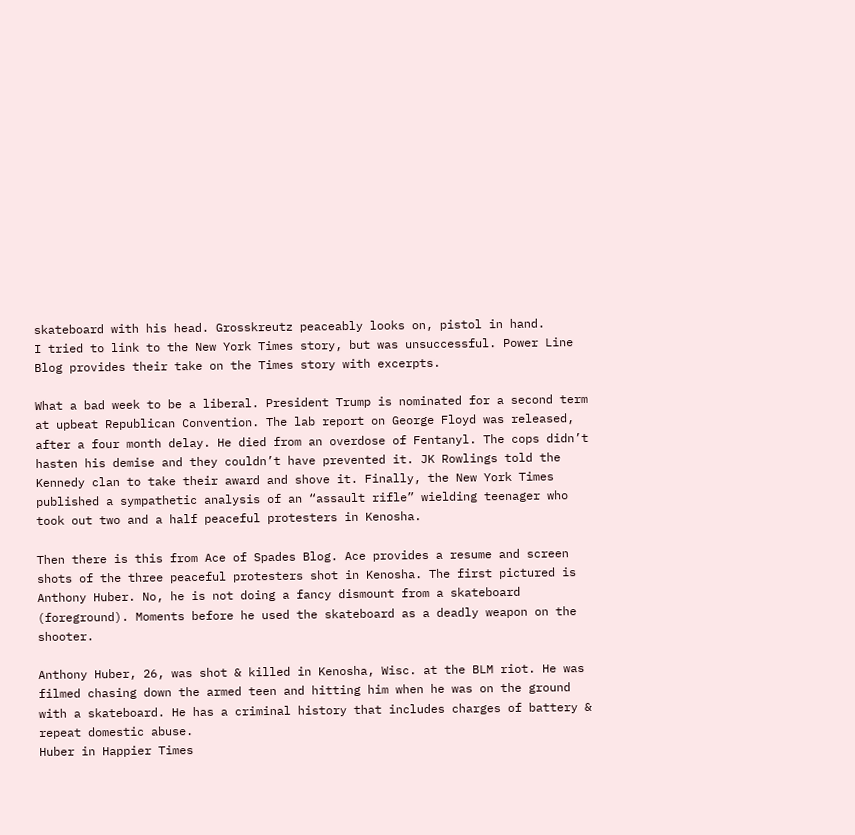skateboard with his head. Grosskreutz peaceably looks on, pistol in hand.
I tried to link to the New York Times story, but was unsuccessful. Power Line Blog provides their take on the Times story with excerpts.

What a bad week to be a liberal. President Trump is nominated for a second term at upbeat Republican Convention. The lab report on George Floyd was released, after a four month delay. He died from an overdose of Fentanyl. The cops didn’t hasten his demise and they couldn’t have prevented it. JK Rowlings told the Kennedy clan to take their award and shove it. Finally, the New York Times published a sympathetic analysis of an “assault rifle” wielding teenager who took out two and a half peaceful protesters in Kenosha.

Then there is this from Ace of Spades Blog. Ace provides a resume and screen shots of the three peaceful protesters shot in Kenosha. The first pictured is Anthony Huber. No, he is not doing a fancy dismount from a skateboard (foreground). Moments before he used the skateboard as a deadly weapon on the shooter.

Anthony Huber, 26, was shot & killed in Kenosha, Wisc. at the BLM riot. He was filmed chasing down the armed teen and hitting him when he was on the ground with a skateboard. He has a criminal history that includes charges of battery & repeat domestic abuse.
Huber in Happier Times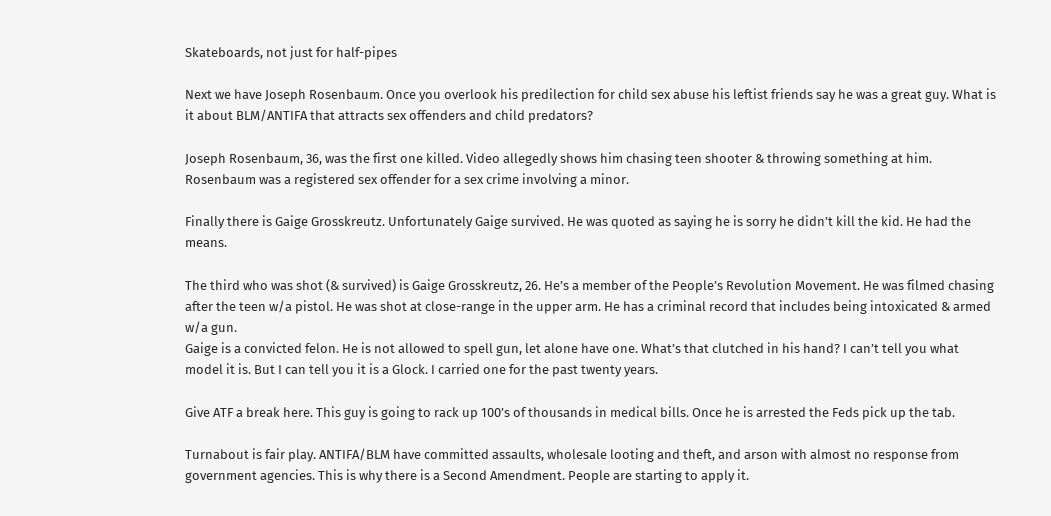Skateboards, not just for half-pipes

Next we have Joseph Rosenbaum. Once you overlook his predilection for child sex abuse his leftist friends say he was a great guy. What is it about BLM/ANTIFA that attracts sex offenders and child predators?

Joseph Rosenbaum, 36, was the first one killed. Video allegedly shows him chasing teen shooter & throwing something at him. Rosenbaum was a registered sex offender for a sex crime involving a minor.

Finally there is Gaige Grosskreutz. Unfortunately Gaige survived. He was quoted as saying he is sorry he didn’t kill the kid. He had the means.

The third who was shot (& survived) is Gaige Grosskreutz, 26. He’s a member of the People’s Revolution Movement. He was filmed chasing after the teen w/a pistol. He was shot at close-range in the upper arm. He has a criminal record that includes being intoxicated & armed w/a gun.
Gaige is a convicted felon. He is not allowed to spell gun, let alone have one. What’s that clutched in his hand? I can’t tell you what model it is. But I can tell you it is a Glock. I carried one for the past twenty years.

Give ATF a break here. This guy is going to rack up 100’s of thousands in medical bills. Once he is arrested the Feds pick up the tab.

Turnabout is fair play. ANTIFA/BLM have committed assaults, wholesale looting and theft, and arson with almost no response from government agencies. This is why there is a Second Amendment. People are starting to apply it.